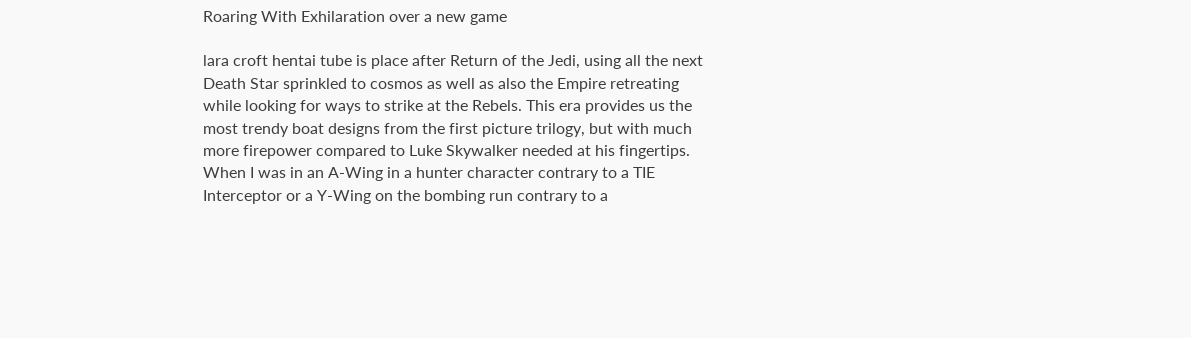Roaring With Exhilaration over a new game

lara croft hentai tube is place after Return of the Jedi, using all the next Death Star sprinkled to cosmos as well as also the Empire retreating while looking for ways to strike at the Rebels. This era provides us the most trendy boat designs from the first picture trilogy, but with much more firepower compared to Luke Skywalker needed at his fingertips. When I was in an A-Wing in a hunter character contrary to a TIE Interceptor or a Y-Wing on the bombing run contrary to a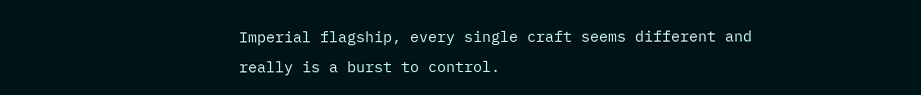Imperial flagship, every single craft seems different and really is a burst to control.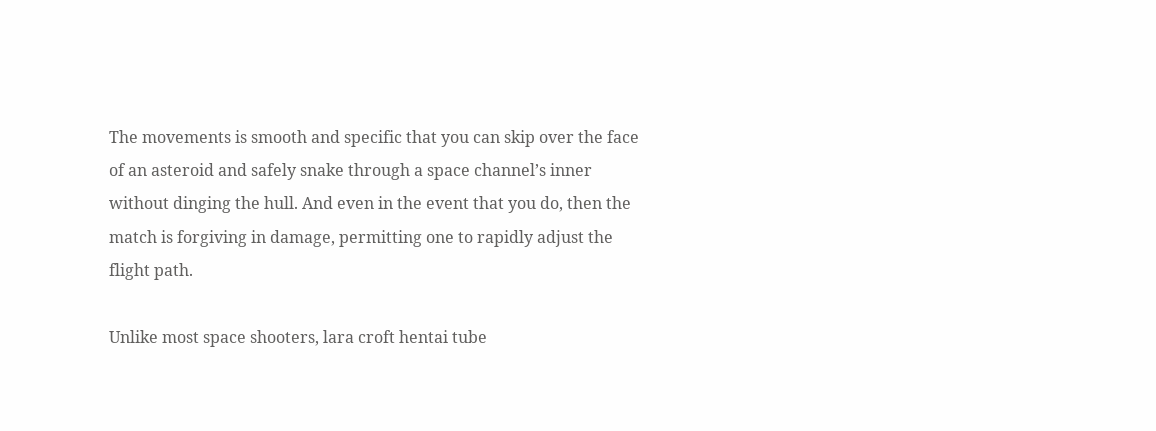The movements is smooth and specific that you can skip over the face of an asteroid and safely snake through a space channel’s inner without dinging the hull. And even in the event that you do, then the match is forgiving in damage, permitting one to rapidly adjust the flight path.

Unlike most space shooters, lara croft hentai tube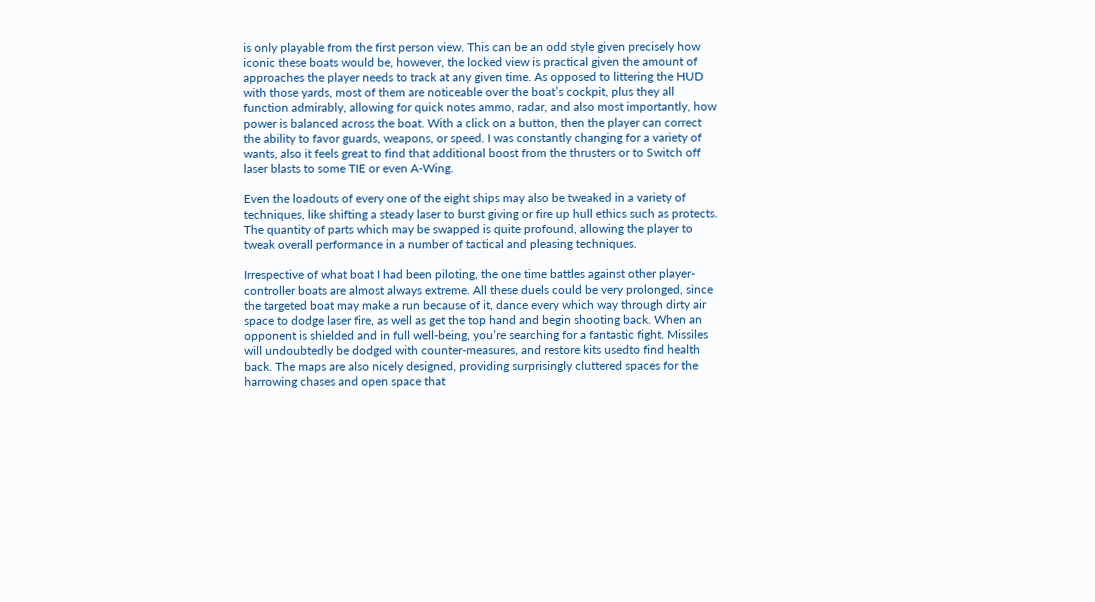is only playable from the first person view. This can be an odd style given precisely how iconic these boats would be, however, the locked view is practical given the amount of approaches the player needs to track at any given time. As opposed to littering the HUD with those yards, most of them are noticeable over the boat’s cockpit, plus they all function admirably, allowing for quick notes ammo, radar, and also most importantly, how power is balanced across the boat. With a click on a button, then the player can correct the ability to favor guards, weapons, or speed. I was constantly changing for a variety of wants, also it feels great to find that additional boost from the thrusters or to Switch off laser blasts to some TIE or even A-Wing.

Even the loadouts of every one of the eight ships may also be tweaked in a variety of techniques, like shifting a steady laser to burst giving or fire up hull ethics such as protects. The quantity of parts which may be swapped is quite profound, allowing the player to tweak overall performance in a number of tactical and pleasing techniques.

Irrespective of what boat I had been piloting, the one time battles against other player-controller boats are almost always extreme. All these duels could be very prolonged, since the targeted boat may make a run because of it, dance every which way through dirty air space to dodge laser fire, as well as get the top hand and begin shooting back. When an opponent is shielded and in full well-being, you’re searching for a fantastic fight. Missiles will undoubtedly be dodged with counter-measures, and restore kits usedto find health back. The maps are also nicely designed, providing surprisingly cluttered spaces for the harrowing chases and open space that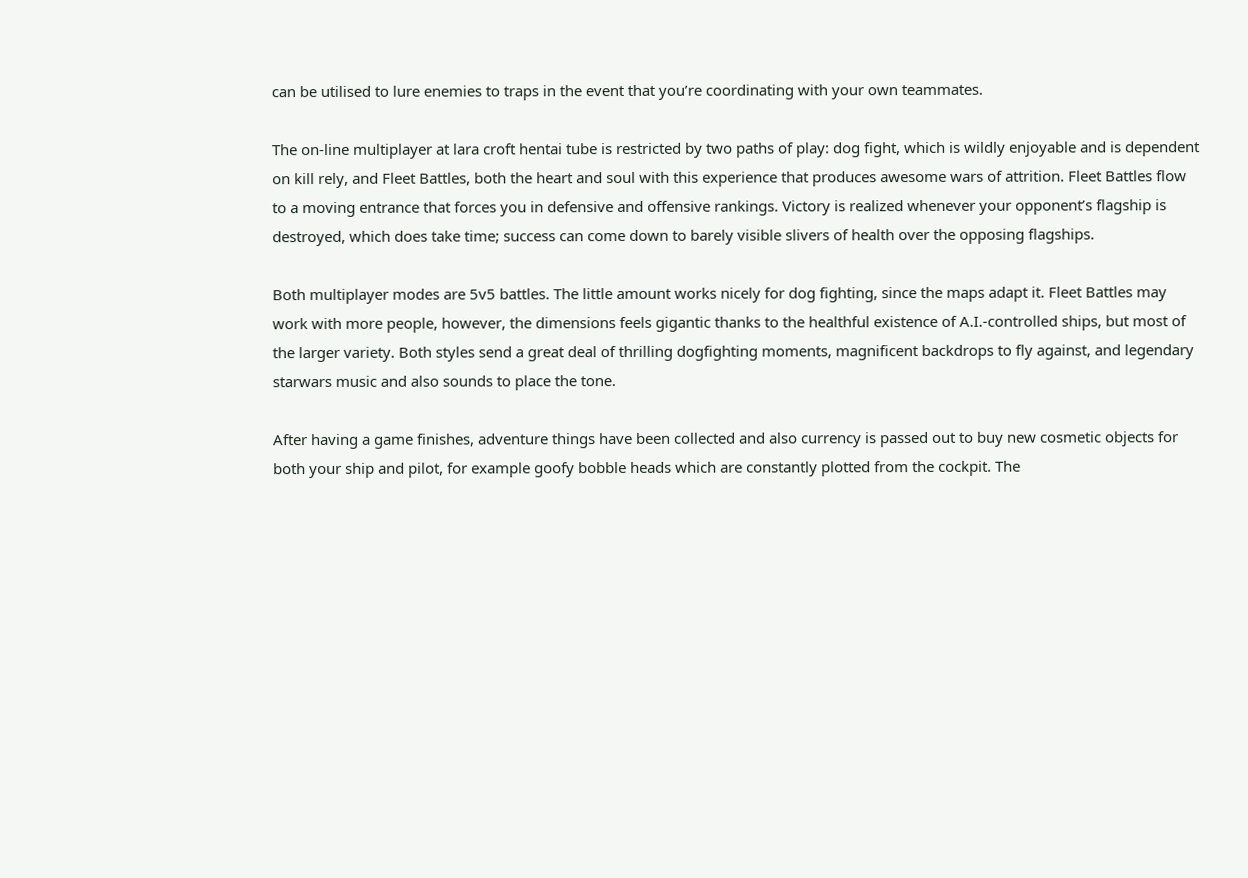can be utilised to lure enemies to traps in the event that you’re coordinating with your own teammates.

The on-line multiplayer at lara croft hentai tube is restricted by two paths of play: dog fight, which is wildly enjoyable and is dependent on kill rely, and Fleet Battles, both the heart and soul with this experience that produces awesome wars of attrition. Fleet Battles flow to a moving entrance that forces you in defensive and offensive rankings. Victory is realized whenever your opponent’s flagship is destroyed, which does take time; success can come down to barely visible slivers of health over the opposing flagships.

Both multiplayer modes are 5v5 battles. The little amount works nicely for dog fighting, since the maps adapt it. Fleet Battles may work with more people, however, the dimensions feels gigantic thanks to the healthful existence of A.I.-controlled ships, but most of the larger variety. Both styles send a great deal of thrilling dogfighting moments, magnificent backdrops to fly against, and legendary starwars music and also sounds to place the tone.

After having a game finishes, adventure things have been collected and also currency is passed out to buy new cosmetic objects for both your ship and pilot, for example goofy bobble heads which are constantly plotted from the cockpit. The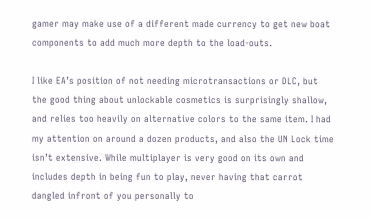gamer may make use of a different made currency to get new boat components to add much more depth to the load-outs.

I like EA’s position of not needing microtransactions or DLC, but the good thing about unlockable cosmetics is surprisingly shallow, and relies too heavily on alternative colors to the same item. I had my attention on around a dozen products, and also the UN Lock time isn’t extensive. While multiplayer is very good on its own and includes depth in being fun to play, never having that carrot dangled infront of you personally to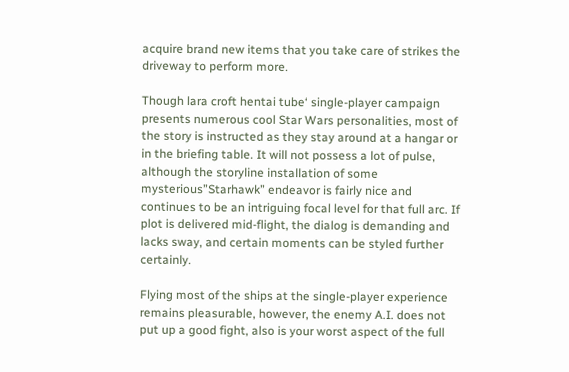acquire brand new items that you take care of strikes the driveway to perform more.

Though lara croft hentai tube‘ single-player campaign presents numerous cool Star Wars personalities, most of the story is instructed as they stay around at a hangar or in the briefing table. It will not possess a lot of pulse, although the storyline installation of some mysterious”Starhawk” endeavor is fairly nice and continues to be an intriguing focal level for that full arc. If plot is delivered mid-flight, the dialog is demanding and lacks sway, and certain moments can be styled further certainly.

Flying most of the ships at the single-player experience remains pleasurable, however, the enemy A.I. does not put up a good fight, also is your worst aspect of the full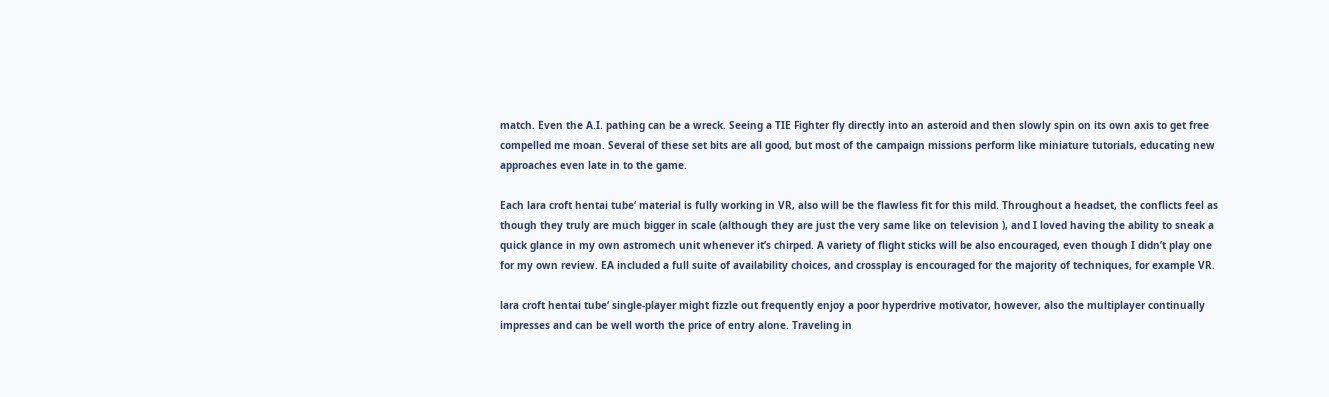match. Even the A.I. pathing can be a wreck. Seeing a TIE Fighter fly directly into an asteroid and then slowly spin on its own axis to get free compelled me moan. Several of these set bits are all good, but most of the campaign missions perform like miniature tutorials, educating new approaches even late in to the game.

Each lara croft hentai tube‘ material is fully working in VR, also will be the flawless fit for this mild. Throughout a headset, the conflicts feel as though they truly are much bigger in scale (although they are just the very same like on television ), and I loved having the ability to sneak a quick glance in my own astromech unit whenever it’s chirped. A variety of flight sticks will be also encouraged, even though I didn’t play one for my own review. EA included a full suite of availability choices, and crossplay is encouraged for the majority of techniques, for example VR.

lara croft hentai tube‘ single-player might fizzle out frequently enjoy a poor hyperdrive motivator, however, also the multiplayer continually impresses and can be well worth the price of entry alone. Traveling in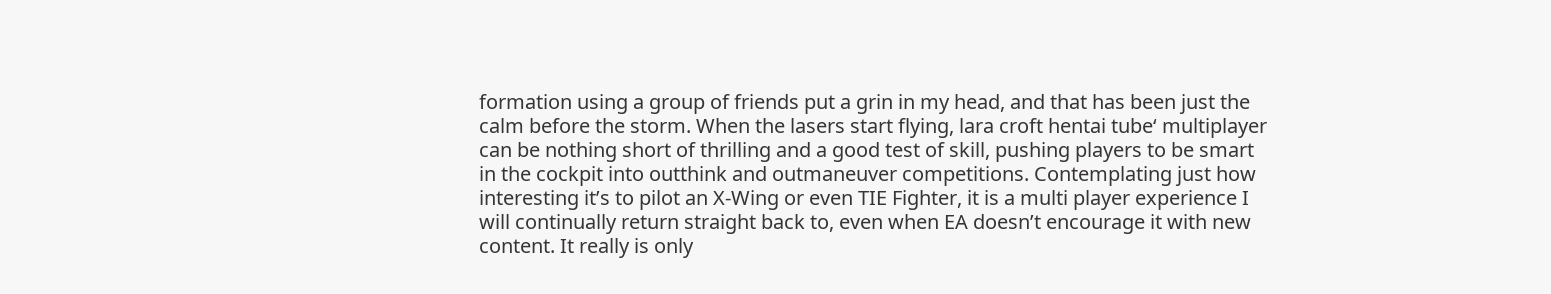formation using a group of friends put a grin in my head, and that has been just the calm before the storm. When the lasers start flying, lara croft hentai tube‘ multiplayer can be nothing short of thrilling and a good test of skill, pushing players to be smart in the cockpit into outthink and outmaneuver competitions. Contemplating just how interesting it’s to pilot an X-Wing or even TIE Fighter, it is a multi player experience I will continually return straight back to, even when EA doesn’t encourage it with new content. It really is only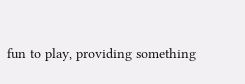fun to play, providing something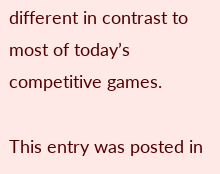different in contrast to most of today’s competitive games.

This entry was posted in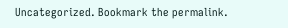Uncategorized. Bookmark the permalink.